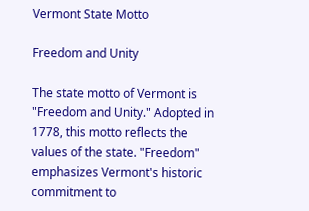Vermont State Motto

Freedom and Unity

The state motto of Vermont is "Freedom and Unity." Adopted in 1778, this motto reflects the values of the state. "Freedom" emphasizes Vermont's historic commitment to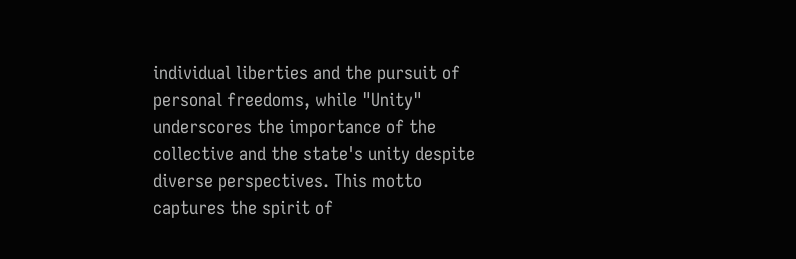individual liberties and the pursuit of personal freedoms, while "Unity" underscores the importance of the collective and the state's unity despite diverse perspectives. This motto captures the spirit of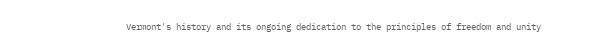Vermont's history and its ongoing dedication to the principles of freedom and unity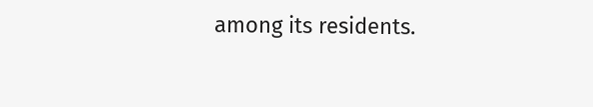among its residents.